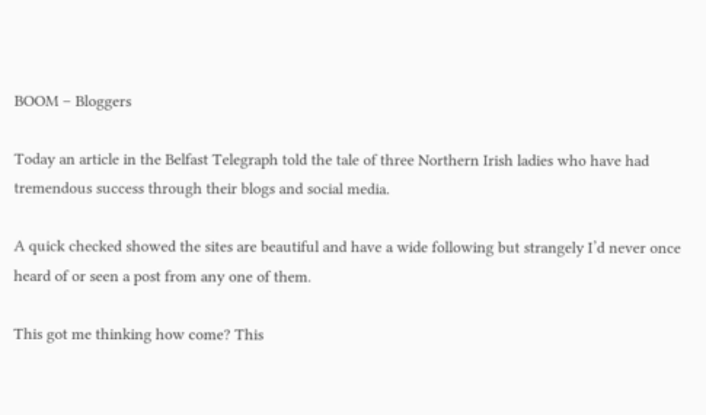BOOM – Bloggers

Today an article in the Belfast Telegraph told the tale of three Northern Irish ladies who have had tremendous success through their blogs and social media.

A quick checked showed the sites are beautiful and have a wide following but strangely I’d never once heard of or seen a post from any one of them.

This got me thinking how come? This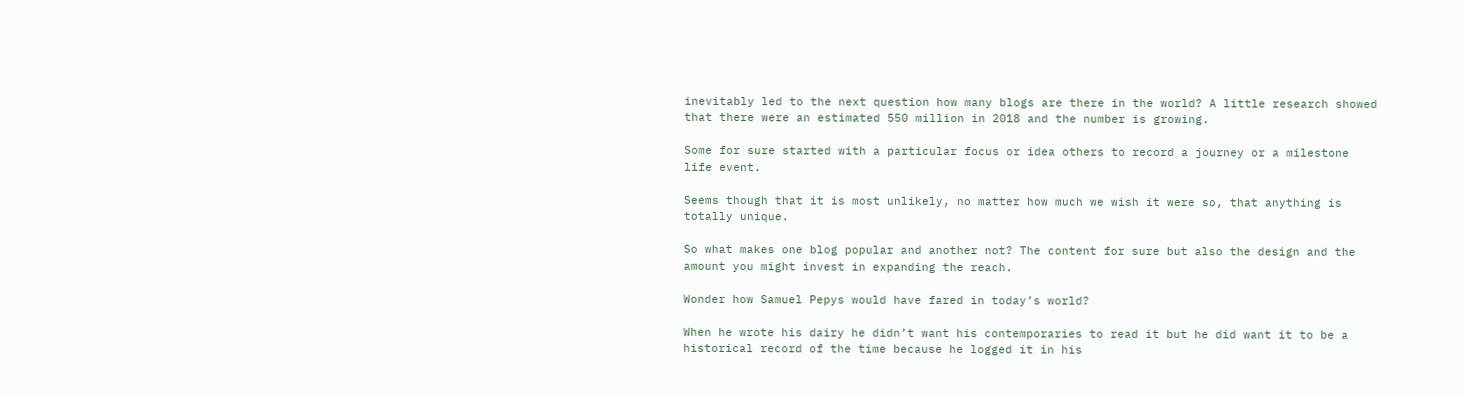inevitably led to the next question how many blogs are there in the world? A little research showed that there were an estimated 550 million in 2018 and the number is growing.

Some for sure started with a particular focus or idea others to record a journey or a milestone life event.

Seems though that it is most unlikely, no matter how much we wish it were so, that anything is totally unique.

So what makes one blog popular and another not? The content for sure but also the design and the amount you might invest in expanding the reach.

Wonder how Samuel Pepys would have fared in today’s world?

When he wrote his dairy he didn’t want his contemporaries to read it but he did want it to be a historical record of the time because he logged it in his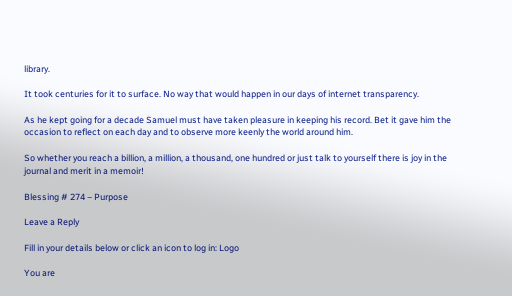library.

It took centuries for it to surface. No way that would happen in our days of internet transparency.

As he kept going for a decade Samuel must have taken pleasure in keeping his record. Bet it gave him the occasion to reflect on each day and to observe more keenly the world around him.

So whether you reach a billion, a million, a thousand, one hundred or just talk to yourself there is joy in the journal and merit in a memoir!

Blessing # 274 – Purpose

Leave a Reply

Fill in your details below or click an icon to log in: Logo

You are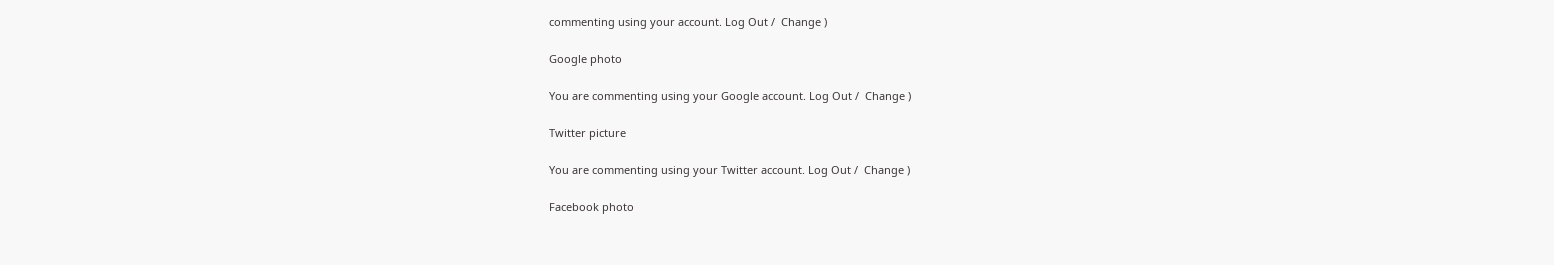commenting using your account. Log Out /  Change )

Google photo

You are commenting using your Google account. Log Out /  Change )

Twitter picture

You are commenting using your Twitter account. Log Out /  Change )

Facebook photo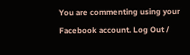You are commenting using your Facebook account. Log Out /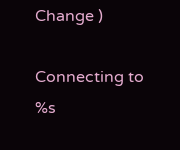Change )

Connecting to %s